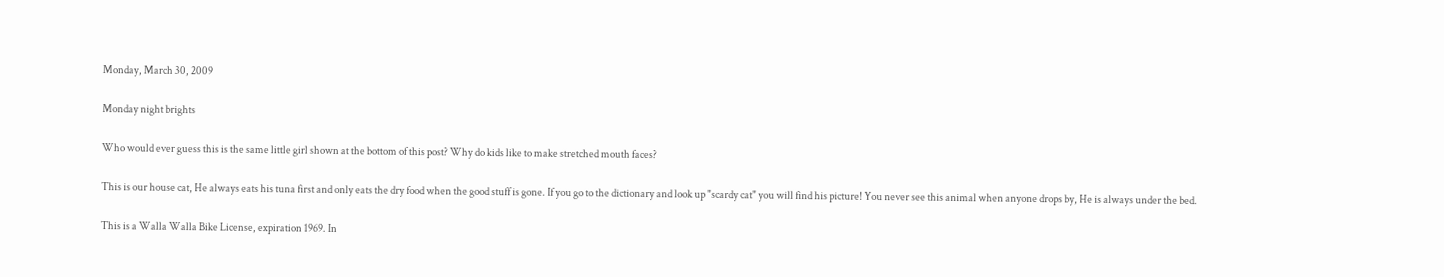Monday, March 30, 2009

Monday night brights

Who would ever guess this is the same little girl shown at the bottom of this post? Why do kids like to make stretched mouth faces?

This is our house cat, He always eats his tuna first and only eats the dry food when the good stuff is gone. If you go to the dictionary and look up "scardy cat" you will find his picture! You never see this animal when anyone drops by, He is always under the bed.

This is a Walla Walla Bike License, expiration 1969. In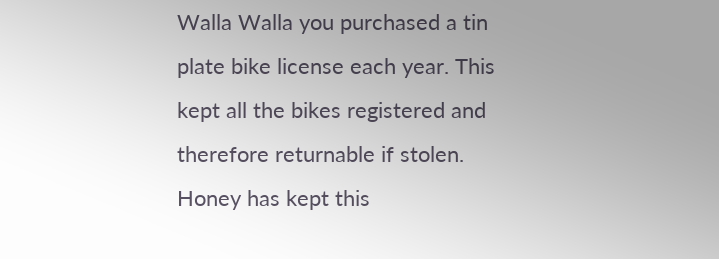Walla Walla you purchased a tin plate bike license each year. This kept all the bikes registered and therefore returnable if stolen. Honey has kept this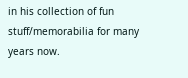in his collection of fun stuff/memorabilia for many years now.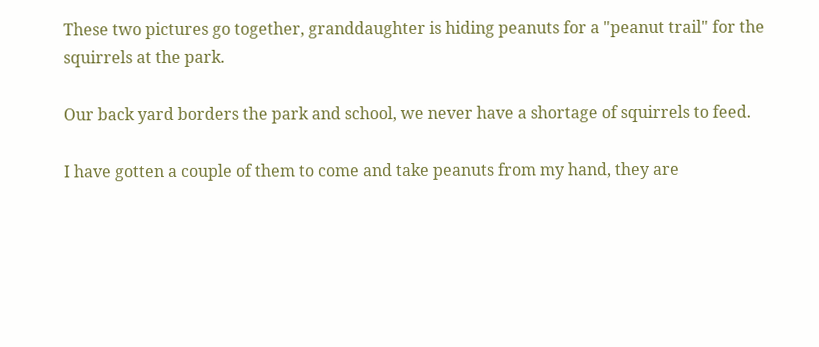These two pictures go together, granddaughter is hiding peanuts for a "peanut trail" for the squirrels at the park.

Our back yard borders the park and school, we never have a shortage of squirrels to feed.

I have gotten a couple of them to come and take peanuts from my hand, they are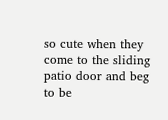so cute when they come to the sliding patio door and beg to be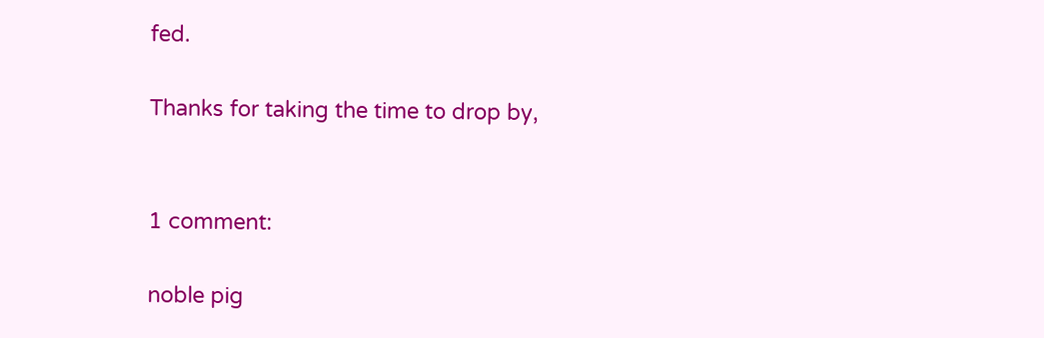fed.

Thanks for taking the time to drop by,


1 comment:

noble pig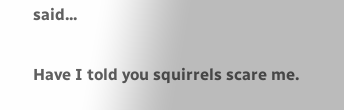said...

Have I told you squirrels scare me.